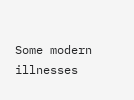Some modern illnesses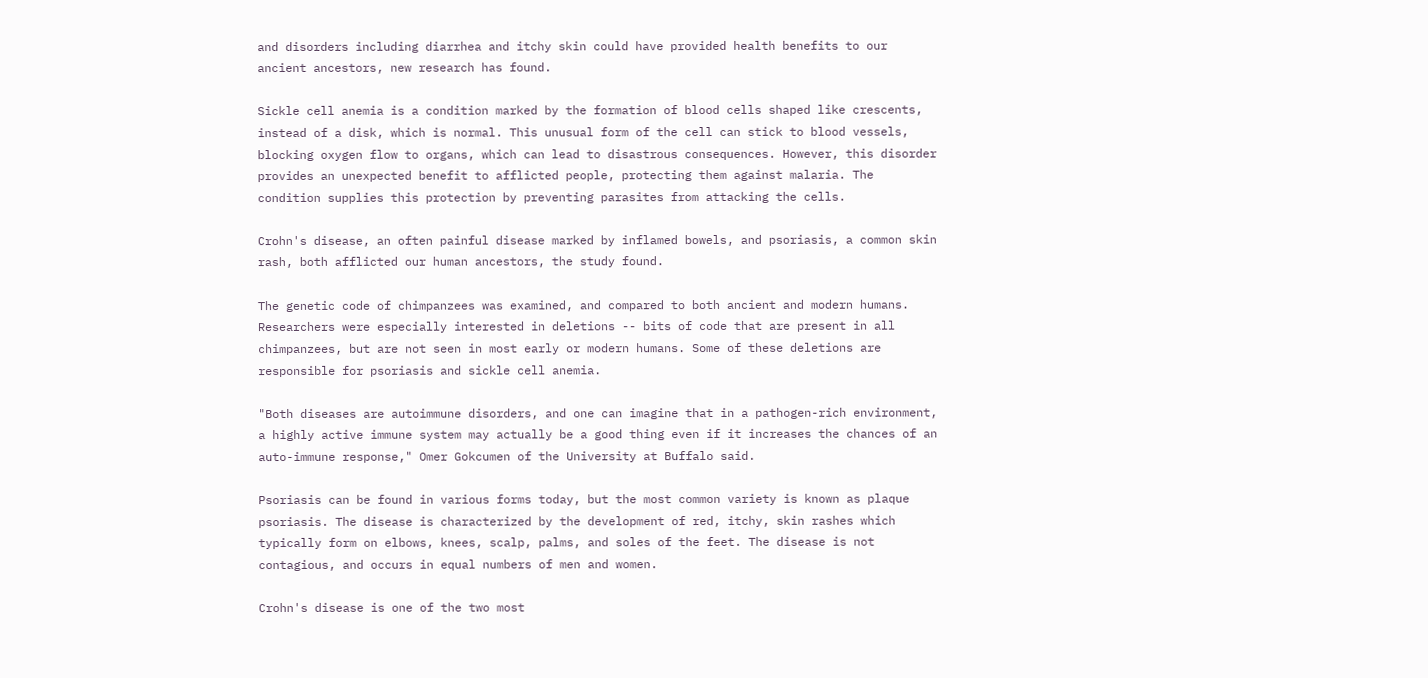and disorders including diarrhea and itchy skin could have provided health benefits to our ancient ancestors, new research has found.

Sickle cell anemia is a condition marked by the formation of blood cells shaped like crescents, instead of a disk, which is normal. This unusual form of the cell can stick to blood vessels, blocking oxygen flow to organs, which can lead to disastrous consequences. However, this disorder provides an unexpected benefit to afflicted people, protecting them against malaria. The condition supplies this protection by preventing parasites from attacking the cells.

Crohn's disease, an often painful disease marked by inflamed bowels, and psoriasis, a common skin rash, both afflicted our human ancestors, the study found.

The genetic code of chimpanzees was examined, and compared to both ancient and modern humans. Researchers were especially interested in deletions -- bits of code that are present in all chimpanzees, but are not seen in most early or modern humans. Some of these deletions are responsible for psoriasis and sickle cell anemia.

"Both diseases are autoimmune disorders, and one can imagine that in a pathogen-rich environment, a highly active immune system may actually be a good thing even if it increases the chances of an auto-immune response," Omer Gokcumen of the University at Buffalo said.

Psoriasis can be found in various forms today, but the most common variety is known as plaque psoriasis. The disease is characterized by the development of red, itchy, skin rashes which typically form on elbows, knees, scalp, palms, and soles of the feet. The disease is not contagious, and occurs in equal numbers of men and women.

Crohn's disease is one of the two most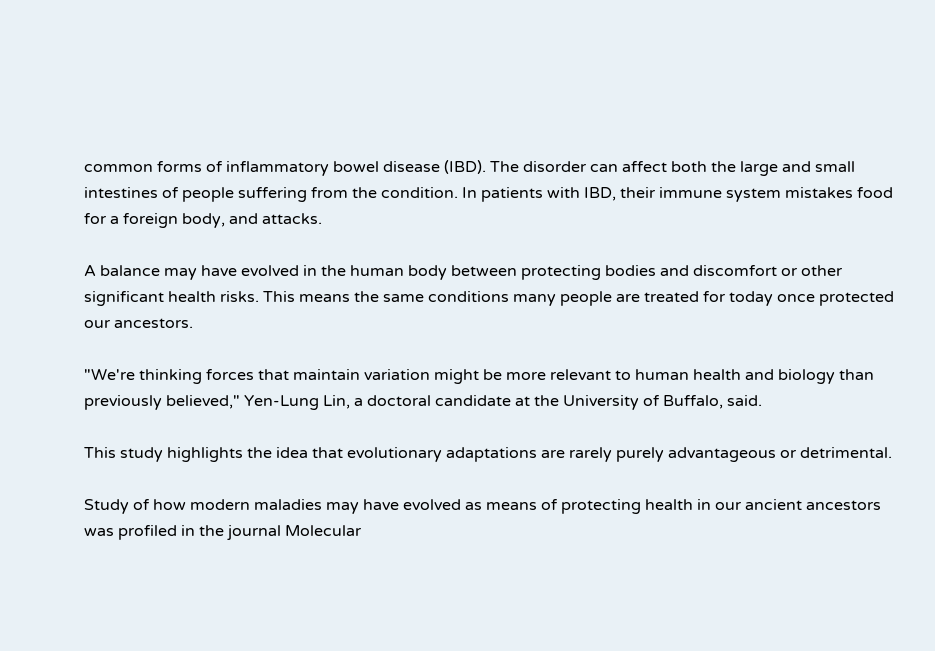common forms of inflammatory bowel disease (IBD). The disorder can affect both the large and small intestines of people suffering from the condition. In patients with IBD, their immune system mistakes food for a foreign body, and attacks.

A balance may have evolved in the human body between protecting bodies and discomfort or other significant health risks. This means the same conditions many people are treated for today once protected our ancestors.

"We're thinking forces that maintain variation might be more relevant to human health and biology than previously believed," Yen-Lung Lin, a doctoral candidate at the University of Buffalo, said.

This study highlights the idea that evolutionary adaptations are rarely purely advantageous or detrimental.

Study of how modern maladies may have evolved as means of protecting health in our ancient ancestors was profiled in the journal Molecular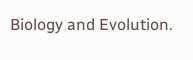Biology and Evolution.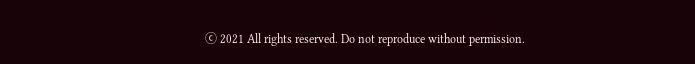ⓒ 2021 All rights reserved. Do not reproduce without permission.